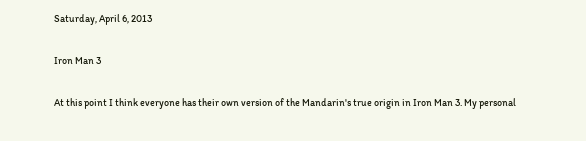Saturday, April 6, 2013

Iron Man 3

At this point I think everyone has their own version of the Mandarin's true origin in Iron Man 3. My personal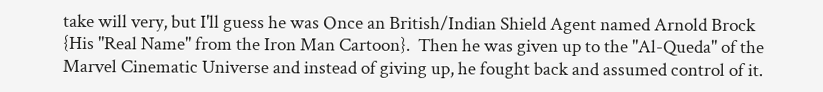take will very, but I'll guess he was Once an British/Indian Shield Agent named Arnold Brock {His "Real Name" from the Iron Man Cartoon}.  Then he was given up to the "Al-Queda" of the Marvel Cinematic Universe and instead of giving up, he fought back and assumed control of it.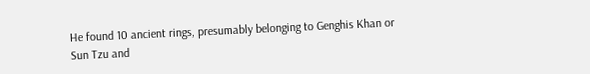He found 10 ancient rings, presumably belonging to Genghis Khan or Sun Tzu and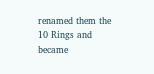renamed them the 10 Rings and became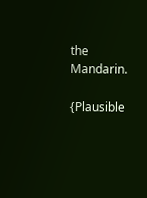the Mandarin.

{Plausible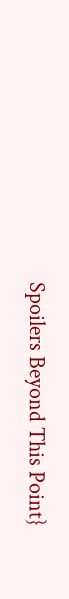Spoilers Beyond This Point}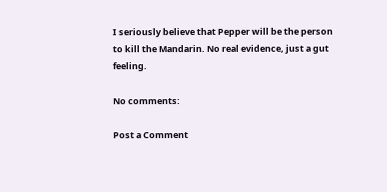I seriously believe that Pepper will be the person to kill the Mandarin. No real evidence, just a gut feeling.

No comments:

Post a Comment